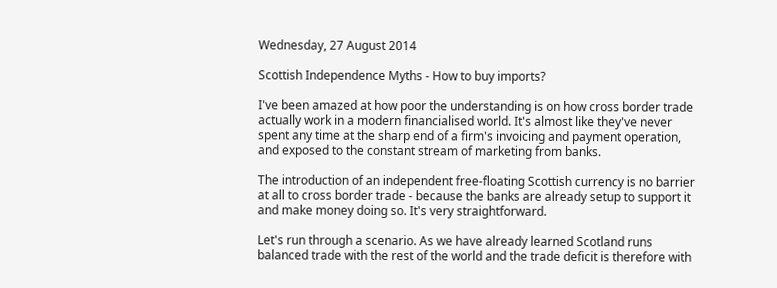Wednesday, 27 August 2014

Scottish Independence Myths - How to buy imports?

I've been amazed at how poor the understanding is on how cross border trade actually work in a modern financialised world. It's almost like they've never spent any time at the sharp end of a firm's invoicing and payment operation, and exposed to the constant stream of marketing from banks.

The introduction of an independent free-floating Scottish currency is no barrier at all to cross border trade - because the banks are already setup to support it and make money doing so. It's very straightforward.

Let's run through a scenario. As we have already learned Scotland runs balanced trade with the rest of the world and the trade deficit is therefore with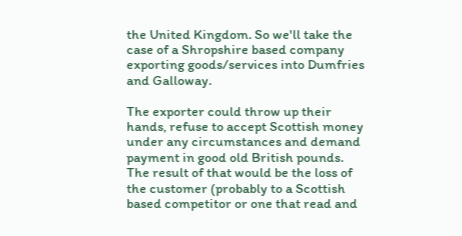the United Kingdom. So we'll take the case of a Shropshire based company exporting goods/services into Dumfries and Galloway.

The exporter could throw up their hands, refuse to accept Scottish money under any circumstances and demand payment in good old British pounds.  The result of that would be the loss of the customer (probably to a Scottish based competitor or one that read and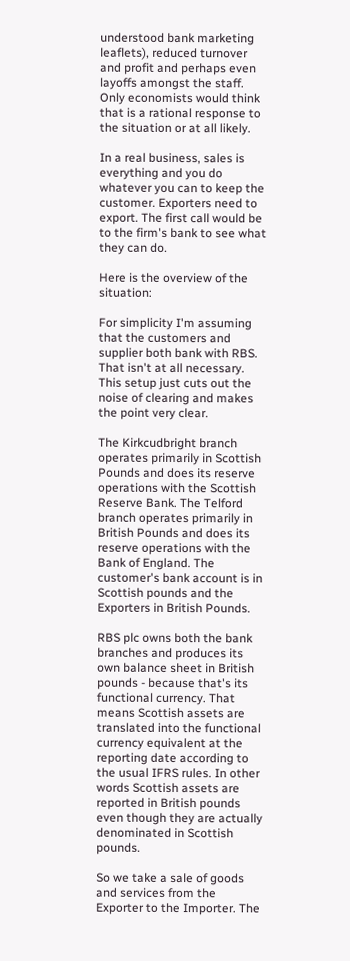understood bank marketing leaflets), reduced turnover and profit and perhaps even layoffs amongst the staff. Only economists would think that is a rational response to the situation or at all likely.

In a real business, sales is everything and you do whatever you can to keep the customer. Exporters need to export. The first call would be to the firm's bank to see what they can do.

Here is the overview of the situation:

For simplicity I'm assuming that the customers and supplier both bank with RBS. That isn't at all necessary. This setup just cuts out the noise of clearing and makes the point very clear.

The Kirkcudbright branch operates primarily in Scottish Pounds and does its reserve operations with the Scottish Reserve Bank. The Telford branch operates primarily in British Pounds and does its reserve operations with the Bank of England. The customer's bank account is in Scottish pounds and the Exporters in British Pounds.

RBS plc owns both the bank branches and produces its own balance sheet in British pounds - because that's its functional currency. That means Scottish assets are translated into the functional currency equivalent at the reporting date according to the usual IFRS rules. In other words Scottish assets are reported in British pounds even though they are actually denominated in Scottish pounds.

So we take a sale of goods and services from the Exporter to the Importer. The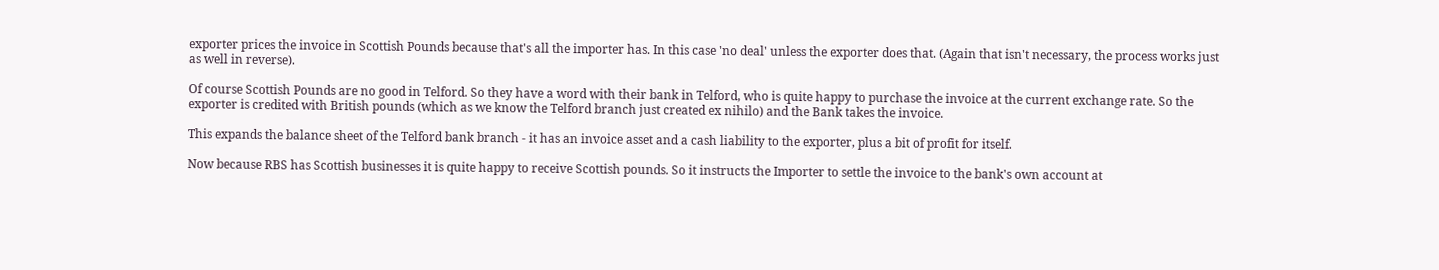exporter prices the invoice in Scottish Pounds because that's all the importer has. In this case 'no deal' unless the exporter does that. (Again that isn't necessary, the process works just as well in reverse).

Of course Scottish Pounds are no good in Telford. So they have a word with their bank in Telford, who is quite happy to purchase the invoice at the current exchange rate. So the exporter is credited with British pounds (which as we know the Telford branch just created ex nihilo) and the Bank takes the invoice.

This expands the balance sheet of the Telford bank branch - it has an invoice asset and a cash liability to the exporter, plus a bit of profit for itself.

Now because RBS has Scottish businesses it is quite happy to receive Scottish pounds. So it instructs the Importer to settle the invoice to the bank's own account at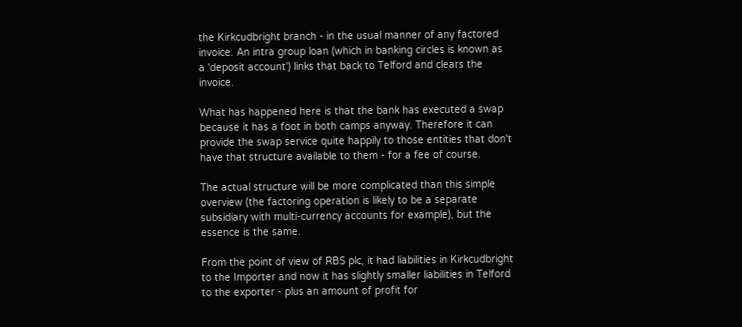the Kirkcudbright branch - in the usual manner of any factored invoice. An intra group loan (which in banking circles is known as a 'deposit account') links that back to Telford and clears the invoice.

What has happened here is that the bank has executed a swap because it has a foot in both camps anyway. Therefore it can provide the swap service quite happily to those entities that don't have that structure available to them - for a fee of course.

The actual structure will be more complicated than this simple overview (the factoring operation is likely to be a separate subsidiary with multi-currency accounts for example), but the essence is the same.

From the point of view of RBS plc, it had liabilities in Kirkcudbright to the Importer and now it has slightly smaller liabilities in Telford to the exporter - plus an amount of profit for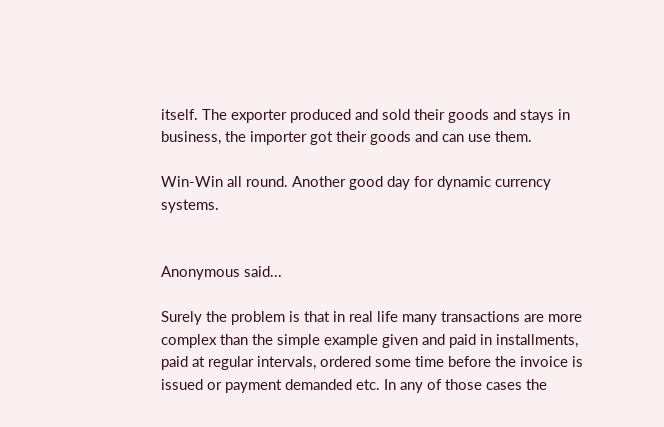itself. The exporter produced and sold their goods and stays in business, the importer got their goods and can use them.

Win-Win all round. Another good day for dynamic currency systems.


Anonymous said...

Surely the problem is that in real life many transactions are more complex than the simple example given and paid in installments, paid at regular intervals, ordered some time before the invoice is issued or payment demanded etc. In any of those cases the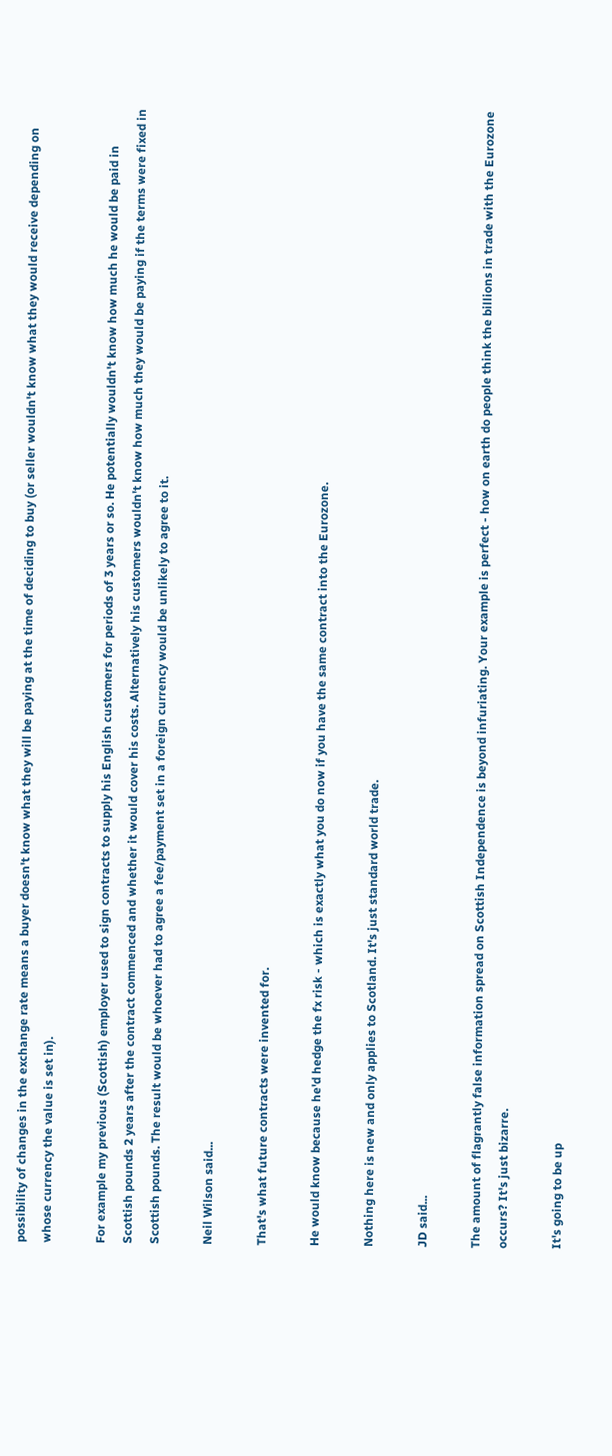possibility of changes in the exchange rate means a buyer doesn't know what they will be paying at the time of deciding to buy (or seller wouldn't know what they would receive depending on whose currency the value is set in).

For example my previous (Scottish) employer used to sign contracts to supply his English customers for periods of 3 years or so. He potentially wouldn't know how much he would be paid in Scottish pounds 2 years after the contract commenced and whether it would cover his costs. Alternatively his customers wouldn't know how much they would be paying if the terms were fixed in Scottish pounds. The result would be whoever had to agree a fee/payment set in a foreign currency would be unlikely to agree to it.

Neil Wilson said...

That's what future contracts were invented for.

He would know because he'd hedge the fx risk - which is exactly what you do now if you have the same contract into the Eurozone.

Nothing here is new and only applies to Scotland. It's just standard world trade.

JD said...

The amount of flagrantly false information spread on Scottish Independence is beyond infuriating. Your example is perfect - how on earth do people think the billions in trade with the Eurozone occurs? It's just bizarre.

It's going to be up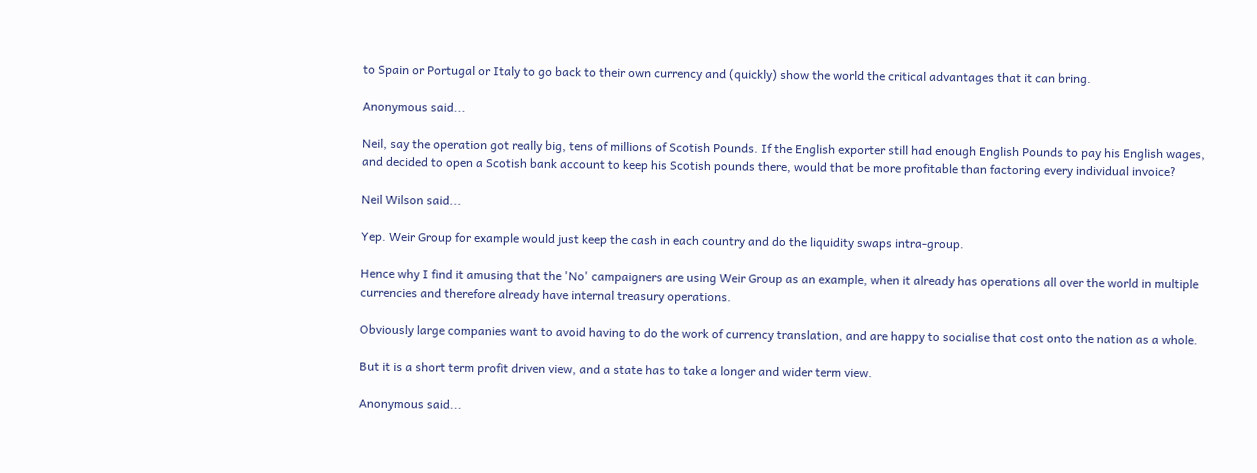to Spain or Portugal or Italy to go back to their own currency and (quickly) show the world the critical advantages that it can bring.

Anonymous said...

Neil, say the operation got really big, tens of millions of Scotish Pounds. If the English exporter still had enough English Pounds to pay his English wages, and decided to open a Scotish bank account to keep his Scotish pounds there, would that be more profitable than factoring every individual invoice?

Neil Wilson said...

Yep. Weir Group for example would just keep the cash in each country and do the liquidity swaps intra-group.

Hence why I find it amusing that the 'No' campaigners are using Weir Group as an example, when it already has operations all over the world in multiple currencies and therefore already have internal treasury operations.

Obviously large companies want to avoid having to do the work of currency translation, and are happy to socialise that cost onto the nation as a whole.

But it is a short term profit driven view, and a state has to take a longer and wider term view.

Anonymous said...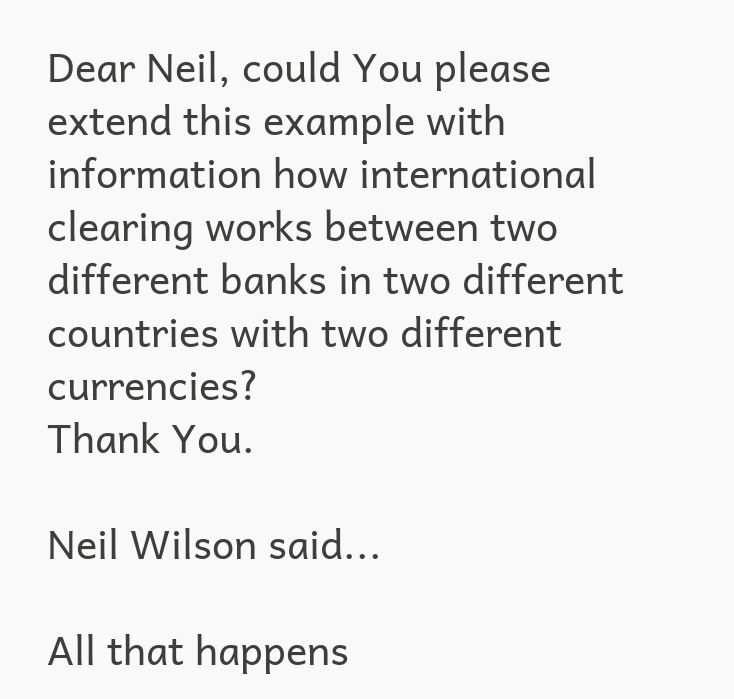Dear Neil, could You please extend this example with information how international clearing works between two different banks in two different countries with two different currencies?
Thank You.

Neil Wilson said...

All that happens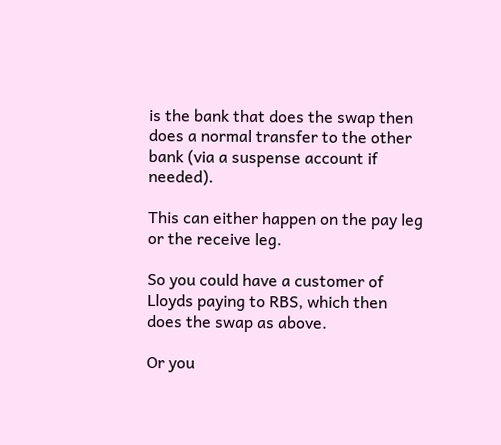is the bank that does the swap then does a normal transfer to the other bank (via a suspense account if needed).

This can either happen on the pay leg or the receive leg.

So you could have a customer of Lloyds paying to RBS, which then does the swap as above.

Or you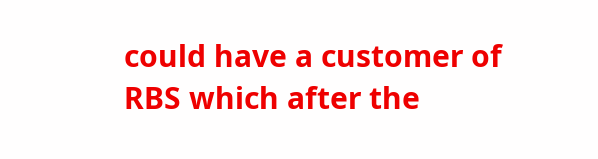could have a customer of RBS which after the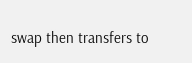swap then transfers to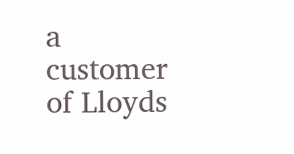a customer of Lloyds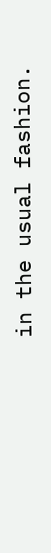in the usual fashion.